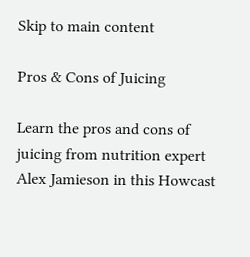Skip to main content

Pros & Cons of Juicing

Learn the pros and cons of juicing from nutrition expert Alex Jamieson in this Howcast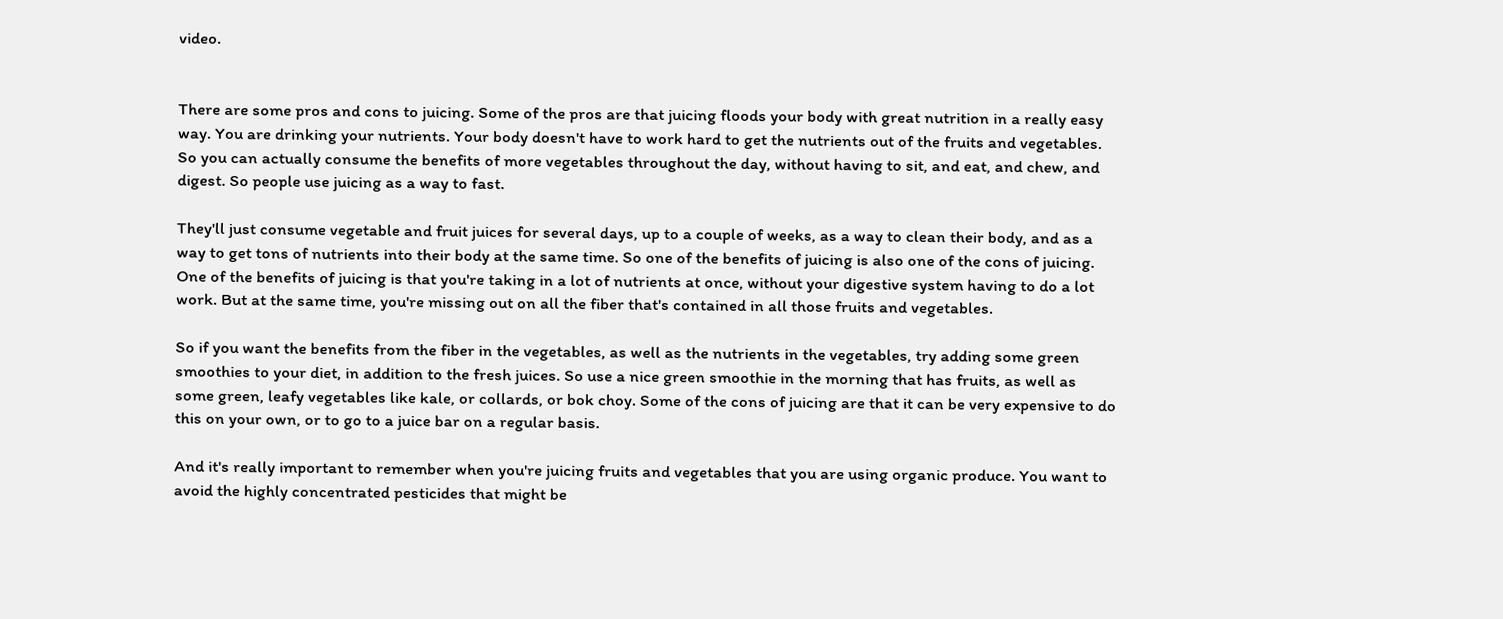video.


There are some pros and cons to juicing. Some of the pros are that juicing floods your body with great nutrition in a really easy way. You are drinking your nutrients. Your body doesn't have to work hard to get the nutrients out of the fruits and vegetables. So you can actually consume the benefits of more vegetables throughout the day, without having to sit, and eat, and chew, and digest. So people use juicing as a way to fast.

They'll just consume vegetable and fruit juices for several days, up to a couple of weeks, as a way to clean their body, and as a way to get tons of nutrients into their body at the same time. So one of the benefits of juicing is also one of the cons of juicing. One of the benefits of juicing is that you're taking in a lot of nutrients at once, without your digestive system having to do a lot work. But at the same time, you're missing out on all the fiber that's contained in all those fruits and vegetables.

So if you want the benefits from the fiber in the vegetables, as well as the nutrients in the vegetables, try adding some green smoothies to your diet, in addition to the fresh juices. So use a nice green smoothie in the morning that has fruits, as well as some green, leafy vegetables like kale, or collards, or bok choy. Some of the cons of juicing are that it can be very expensive to do this on your own, or to go to a juice bar on a regular basis.

And it's really important to remember when you're juicing fruits and vegetables that you are using organic produce. You want to avoid the highly concentrated pesticides that might be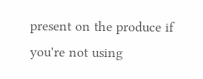present on the produce if you're not using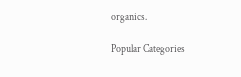organics.

Popular Categories